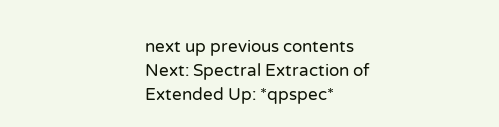next up previous contents
Next: Spectral Extraction of Extended Up: *qpspec*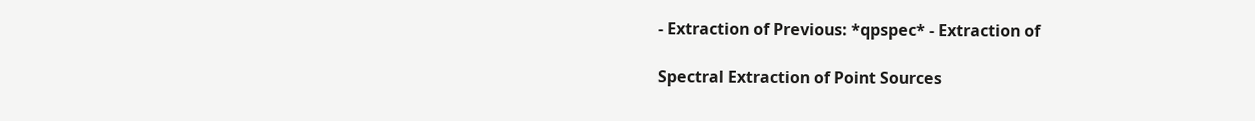- Extraction of Previous: *qpspec* - Extraction of

Spectral Extraction of Point Sources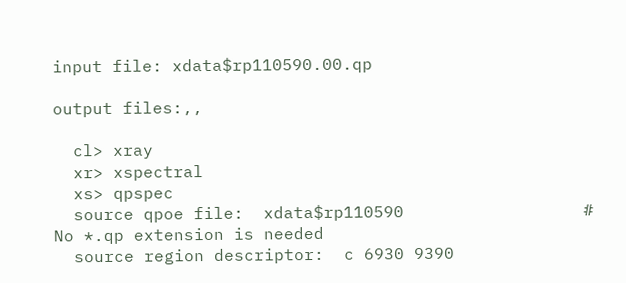input file: xdata$rp110590.00.qp

output files:,,

  cl> xray
  xr> xspectral
  xs> qpspec
  source qpoe file:  xdata$rp110590                  # No *.qp extension is needed
  source region descriptor:  c 6930 9390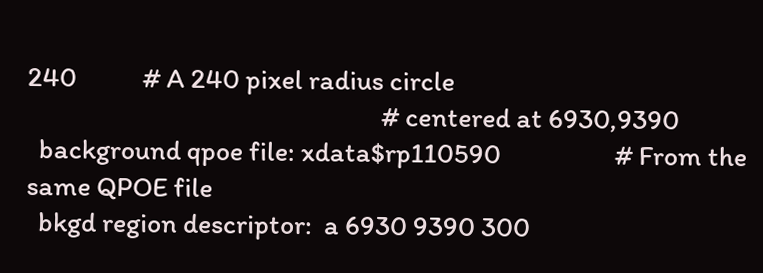240           # A 240 pixel radius circle
                                                           # centered at 6930,9390
  background qpoe file: xdata$rp110590                   # From the same QPOE file
  bkgd region descriptor:  a 6930 9390 300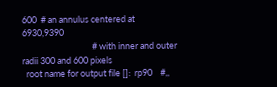600  # an annulus centered at 6930,9390
                                   # with inner and outer radii 300 and 600 pixels
  root name for output file []:  rp90    #,,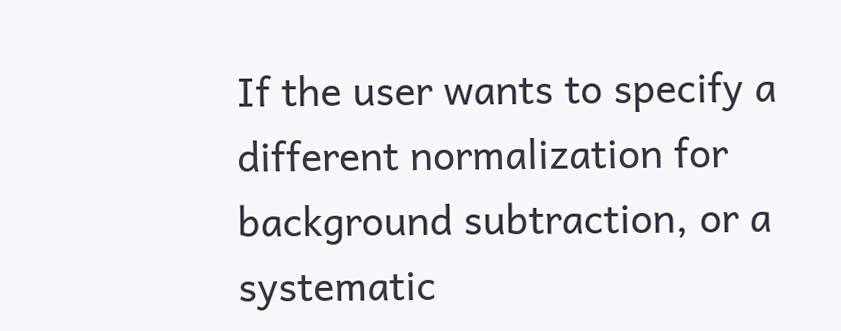If the user wants to specify a different normalization for background subtraction, or a systematic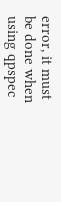error, it must be done when using qpspec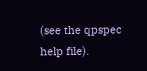(see the qpspec help file).